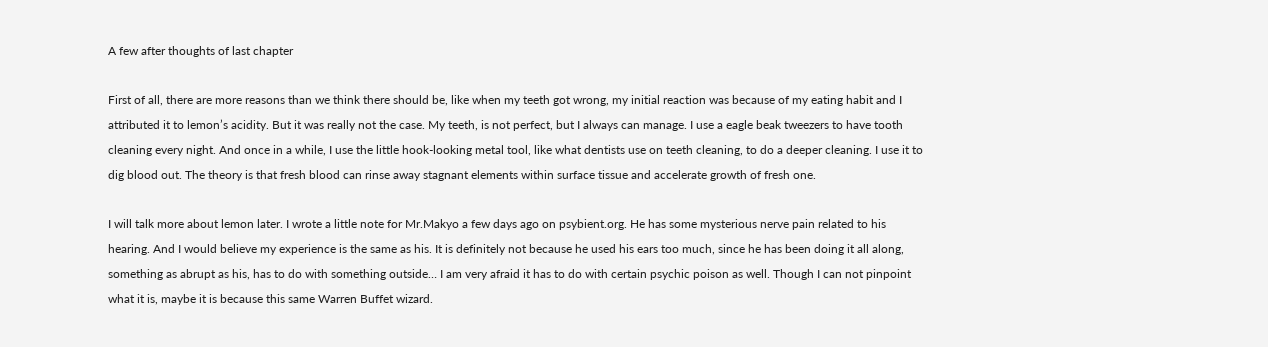A few after thoughts of last chapter

First of all, there are more reasons than we think there should be, like when my teeth got wrong, my initial reaction was because of my eating habit and I attributed it to lemon’s acidity. But it was really not the case. My teeth, is not perfect, but I always can manage. I use a eagle beak tweezers to have tooth cleaning every night. And once in a while, I use the little hook-looking metal tool, like what dentists use on teeth cleaning, to do a deeper cleaning. I use it to dig blood out. The theory is that fresh blood can rinse away stagnant elements within surface tissue and accelerate growth of fresh one.

I will talk more about lemon later. I wrote a little note for Mr.Makyo a few days ago on psybient.org. He has some mysterious nerve pain related to his hearing. And I would believe my experience is the same as his. It is definitely not because he used his ears too much, since he has been doing it all along, something as abrupt as his, has to do with something outside… I am very afraid it has to do with certain psychic poison as well. Though I can not pinpoint what it is, maybe it is because this same Warren Buffet wizard.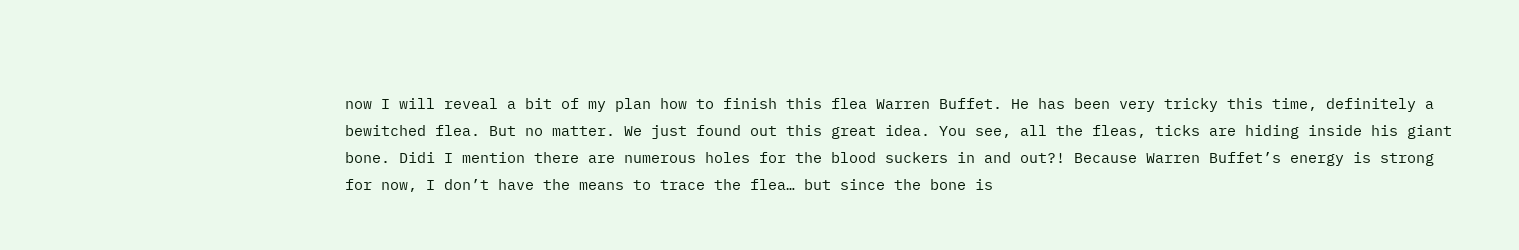now I will reveal a bit of my plan how to finish this flea Warren Buffet. He has been very tricky this time, definitely a bewitched flea. But no matter. We just found out this great idea. You see, all the fleas, ticks are hiding inside his giant bone. Didi I mention there are numerous holes for the blood suckers in and out?! Because Warren Buffet’s energy is strong for now, I don’t have the means to trace the flea… but since the bone is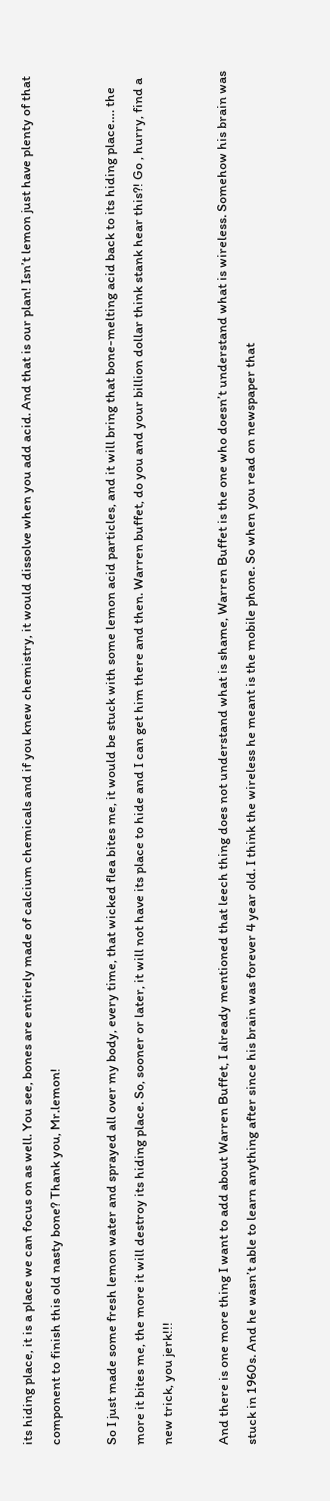its hiding place, it is a place we can focus on as well. You see, bones are entirely made of calcium chemicals and if you knew chemistry, it would dissolve when you add acid. And that is our plan! Isn’t lemon just have plenty of that component to finish this old nasty bone? Thank you, Mr.lemon!

So I just made some fresh lemon water and sprayed all over my body, every time, that wicked flea bites me, it would be stuck with some lemon acid particles, and it will bring that bone-melting acid back to its hiding place…. the more it bites me, the more it will destroy its hiding place. So, sooner or later, it will not have its place to hide and I can get him there and then. Warren buffet, do you and your billion dollar think stank hear this?! Go , hurry, find a new trick, you jerk!!!

And there is one more thing I want to add about Warren Buffet, I already mentioned that leech thing does not understand what is shame, Warren Buffet is the one who doesn’t understand what is wireless. Somehow his brain was stuck in 1960s. And he wasn’t able to learn anything after since his brain was forever 4 year old. I think the wireless he meant is the mobile phone. So when you read on newspaper that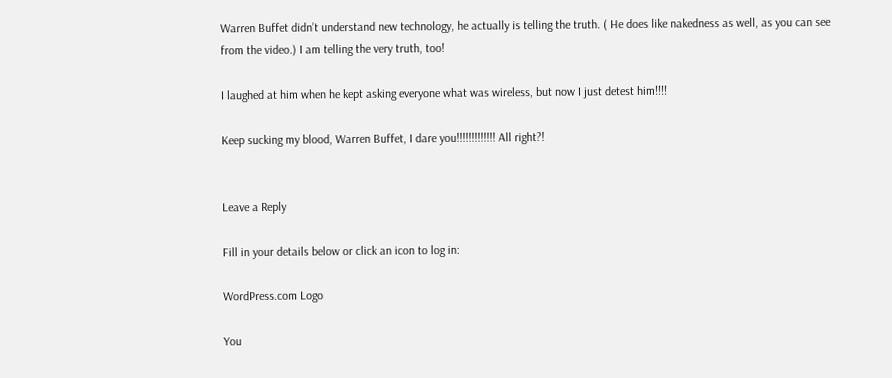Warren Buffet didn’t understand new technology, he actually is telling the truth. ( He does like nakedness as well, as you can see from the video.) I am telling the very truth, too!

I laughed at him when he kept asking everyone what was wireless, but now I just detest him!!!!

Keep sucking my blood, Warren Buffet, I dare you!!!!!!!!!!!!! All right?!


Leave a Reply

Fill in your details below or click an icon to log in:

WordPress.com Logo

You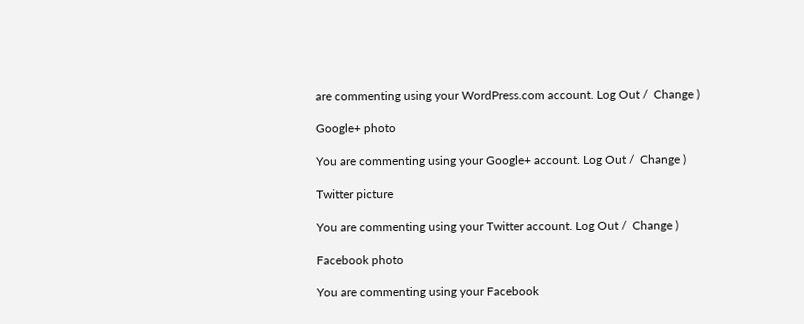are commenting using your WordPress.com account. Log Out /  Change )

Google+ photo

You are commenting using your Google+ account. Log Out /  Change )

Twitter picture

You are commenting using your Twitter account. Log Out /  Change )

Facebook photo

You are commenting using your Facebook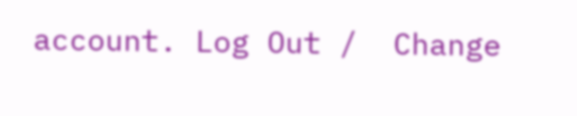account. Log Out /  Change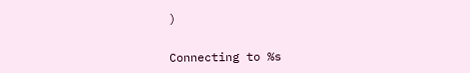)


Connecting to %s